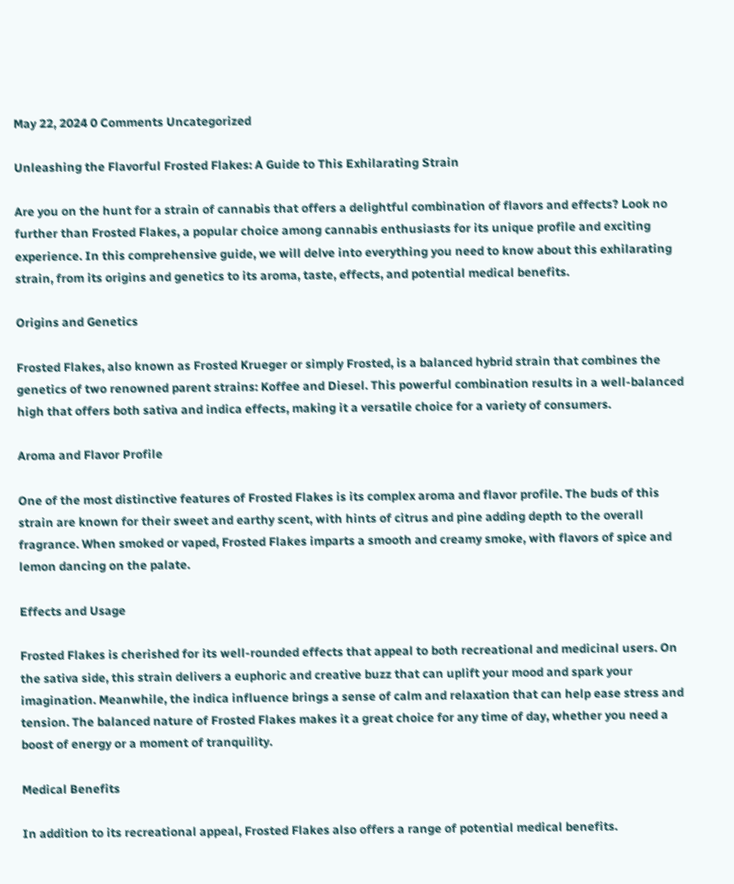May 22, 2024 0 Comments Uncategorized

Unleashing the Flavorful Frosted Flakes: A Guide to This Exhilarating Strain

Are you on the hunt for a strain of cannabis that offers a delightful combination of flavors and effects? Look no further than Frosted Flakes, a popular choice among cannabis enthusiasts for its unique profile and exciting experience. In this comprehensive guide, we will delve into everything you need to know about this exhilarating strain, from its origins and genetics to its aroma, taste, effects, and potential medical benefits.

Origins and Genetics

Frosted Flakes, also known as Frosted Krueger or simply Frosted, is a balanced hybrid strain that combines the genetics of two renowned parent strains: Koffee and Diesel. This powerful combination results in a well-balanced high that offers both sativa and indica effects, making it a versatile choice for a variety of consumers.

Aroma and Flavor Profile

One of the most distinctive features of Frosted Flakes is its complex aroma and flavor profile. The buds of this strain are known for their sweet and earthy scent, with hints of citrus and pine adding depth to the overall fragrance. When smoked or vaped, Frosted Flakes imparts a smooth and creamy smoke, with flavors of spice and lemon dancing on the palate.

Effects and Usage

Frosted Flakes is cherished for its well-rounded effects that appeal to both recreational and medicinal users. On the sativa side, this strain delivers a euphoric and creative buzz that can uplift your mood and spark your imagination. Meanwhile, the indica influence brings a sense of calm and relaxation that can help ease stress and tension. The balanced nature of Frosted Flakes makes it a great choice for any time of day, whether you need a boost of energy or a moment of tranquility.

Medical Benefits

In addition to its recreational appeal, Frosted Flakes also offers a range of potential medical benefits.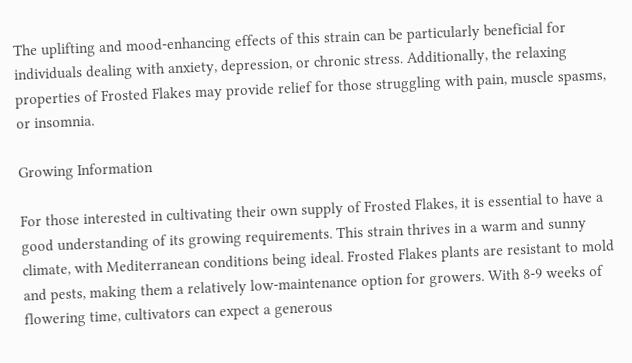The uplifting and mood-enhancing effects of this strain can be particularly beneficial for individuals dealing with anxiety, depression, or chronic stress. Additionally, the relaxing properties of Frosted Flakes may provide relief for those struggling with pain, muscle spasms, or insomnia.

Growing Information

For those interested in cultivating their own supply of Frosted Flakes, it is essential to have a good understanding of its growing requirements. This strain thrives in a warm and sunny climate, with Mediterranean conditions being ideal. Frosted Flakes plants are resistant to mold and pests, making them a relatively low-maintenance option for growers. With 8-9 weeks of flowering time, cultivators can expect a generous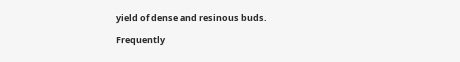yield of dense and resinous buds.

Frequently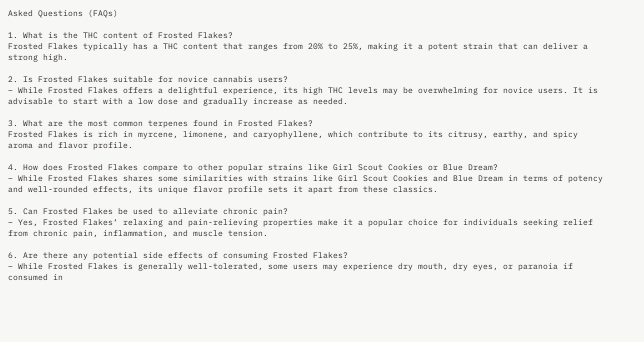Asked Questions (FAQs)

1. What is the THC content of Frosted Flakes?
Frosted Flakes typically has a THC content that ranges from 20% to 25%, making it a potent strain that can deliver a strong high.

2. Is Frosted Flakes suitable for novice cannabis users?
– While Frosted Flakes offers a delightful experience, its high THC levels may be overwhelming for novice users. It is advisable to start with a low dose and gradually increase as needed.

3. What are the most common terpenes found in Frosted Flakes?
Frosted Flakes is rich in myrcene, limonene, and caryophyllene, which contribute to its citrusy, earthy, and spicy aroma and flavor profile.

4. How does Frosted Flakes compare to other popular strains like Girl Scout Cookies or Blue Dream?
– While Frosted Flakes shares some similarities with strains like Girl Scout Cookies and Blue Dream in terms of potency and well-rounded effects, its unique flavor profile sets it apart from these classics.

5. Can Frosted Flakes be used to alleviate chronic pain?
– Yes, Frosted Flakes‘ relaxing and pain-relieving properties make it a popular choice for individuals seeking relief from chronic pain, inflammation, and muscle tension.

6. Are there any potential side effects of consuming Frosted Flakes?
– While Frosted Flakes is generally well-tolerated, some users may experience dry mouth, dry eyes, or paranoia if consumed in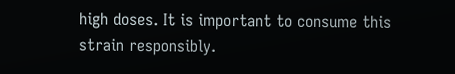high doses. It is important to consume this strain responsibly.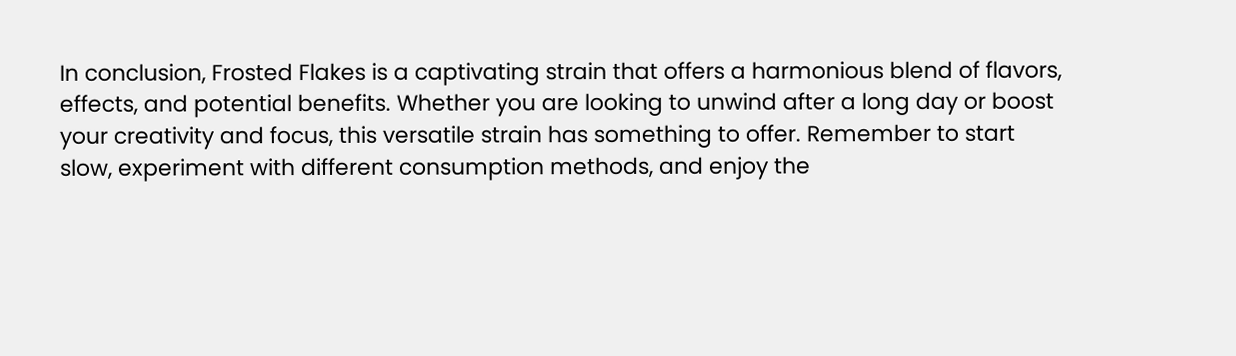In conclusion, Frosted Flakes is a captivating strain that offers a harmonious blend of flavors, effects, and potential benefits. Whether you are looking to unwind after a long day or boost your creativity and focus, this versatile strain has something to offer. Remember to start slow, experiment with different consumption methods, and enjoy the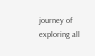journey of exploring all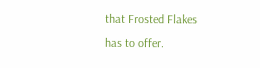that Frosted Flakes has to offer.